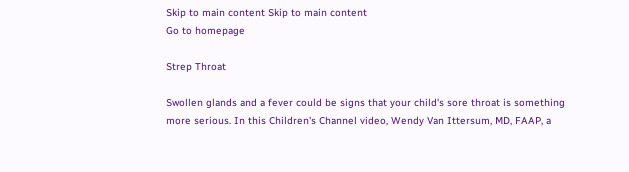Skip to main content Skip to main content
Go to homepage

Strep Throat

Swollen glands and a fever could be signs that your child's sore throat is something more serious. In this Children's Channel video, Wendy Van Ittersum, MD, FAAP, a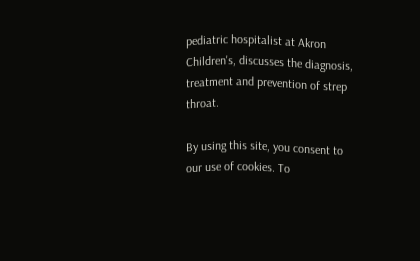pediatric hospitalist at Akron Children's, discusses the diagnosis, treatment and prevention of strep throat.

By using this site, you consent to our use of cookies. To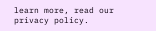learn more, read our privacy policy.